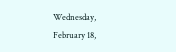Wednesday, February 18,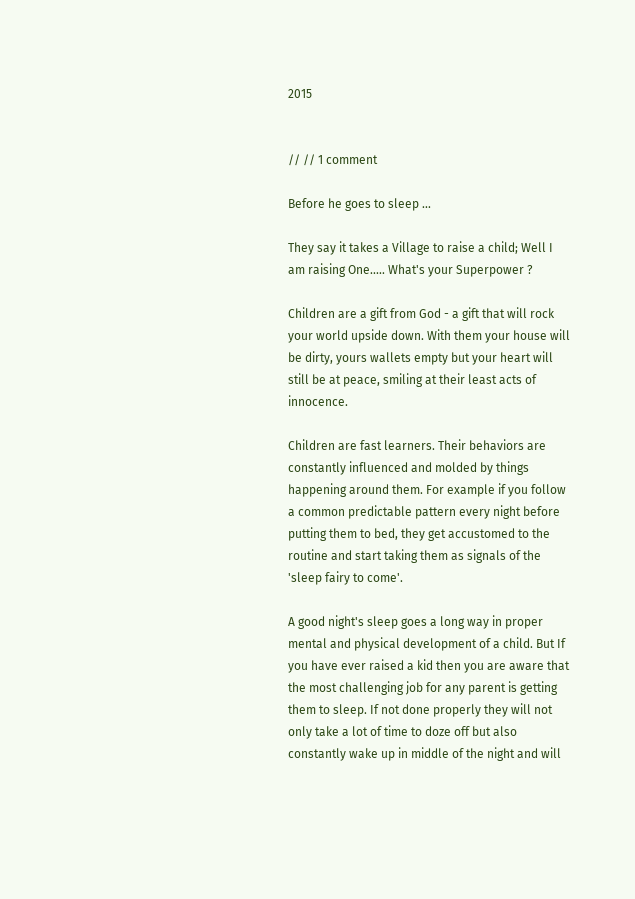2015


// // 1 comment

Before he goes to sleep ...

They say it takes a Village to raise a child; Well I am raising One..... What's your Superpower ?

Children are a gift from God - a gift that will rock your world upside down. With them your house will be dirty, yours wallets empty but your heart will still be at peace, smiling at their least acts of innocence.

Children are fast learners. Their behaviors are constantly influenced and molded by things happening around them. For example if you follow a common predictable pattern every night before putting them to bed, they get accustomed to the routine and start taking them as signals of the 'sleep fairy to come'.

A good night's sleep goes a long way in proper mental and physical development of a child. But If you have ever raised a kid then you are aware that the most challenging job for any parent is getting them to sleep. If not done properly they will not only take a lot of time to doze off but also constantly wake up in middle of the night and will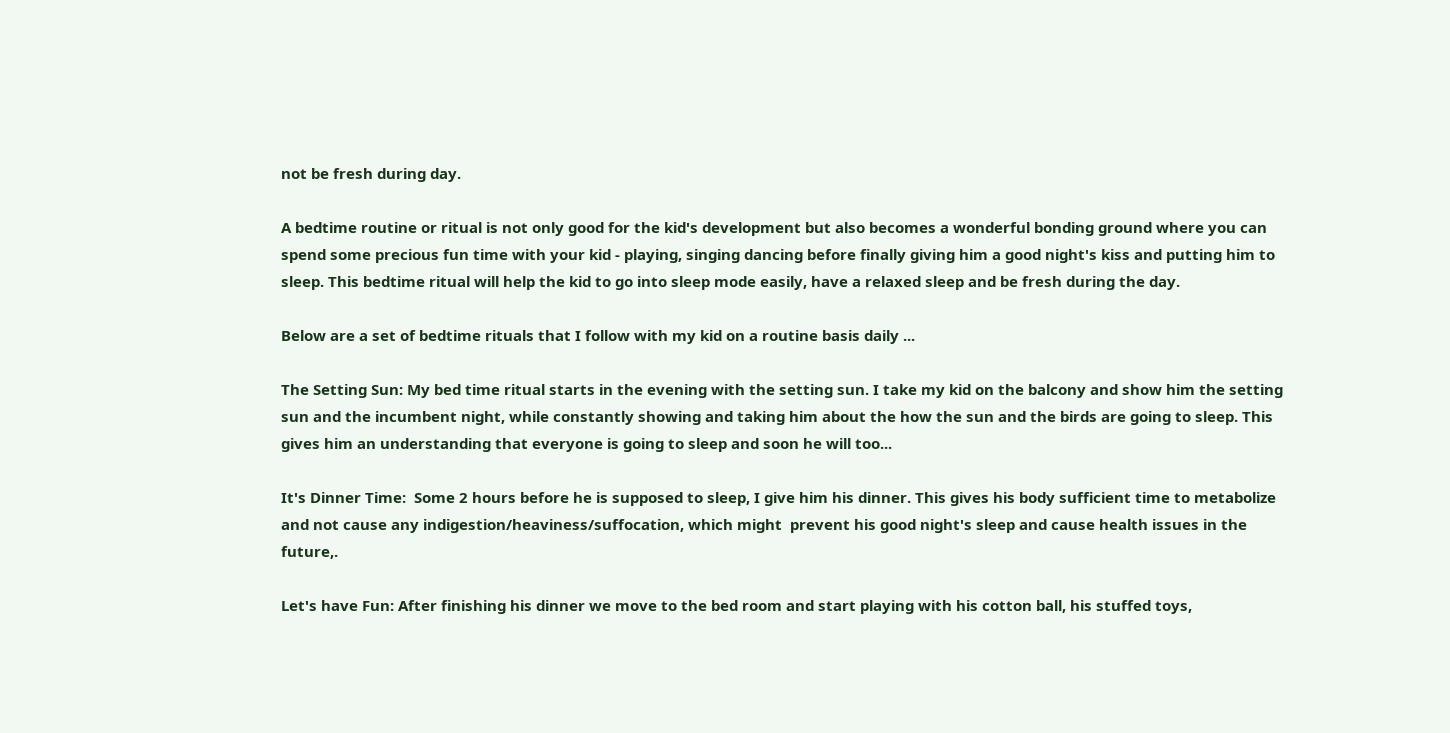not be fresh during day.

A bedtime routine or ritual is not only good for the kid's development but also becomes a wonderful bonding ground where you can spend some precious fun time with your kid - playing, singing dancing before finally giving him a good night's kiss and putting him to sleep. This bedtime ritual will help the kid to go into sleep mode easily, have a relaxed sleep and be fresh during the day.

Below are a set of bedtime rituals that I follow with my kid on a routine basis daily ...

The Setting Sun: My bed time ritual starts in the evening with the setting sun. I take my kid on the balcony and show him the setting sun and the incumbent night, while constantly showing and taking him about the how the sun and the birds are going to sleep. This gives him an understanding that everyone is going to sleep and soon he will too...

It's Dinner Time:  Some 2 hours before he is supposed to sleep, I give him his dinner. This gives his body sufficient time to metabolize and not cause any indigestion/heaviness/suffocation, which might  prevent his good night's sleep and cause health issues in the future,.

Let's have Fun: After finishing his dinner we move to the bed room and start playing with his cotton ball, his stuffed toys,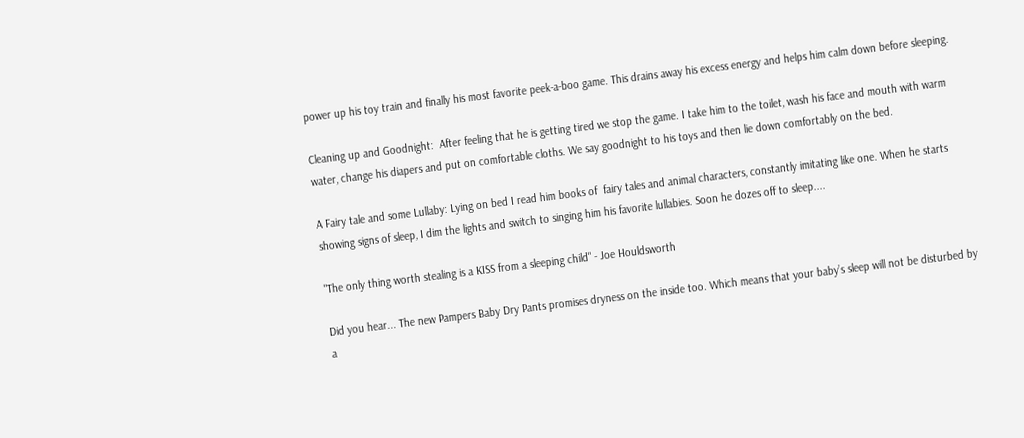power up his toy train and finally his most favorite peek-a-boo game. This drains away his excess energy and helps him calm down before sleeping.

Cleaning up and Goodnight:  After feeling that he is getting tired we stop the game. I take him to the toilet, wash his face and mouth with warm water, change his diapers and put on comfortable cloths. We say goodnight to his toys and then lie down comfortably on the bed.

A Fairy tale and some Lullaby: Lying on bed I read him books of  fairy tales and animal characters, constantly imitating like one. When he starts showing signs of sleep, I dim the lights and switch to singing him his favorite lullabies. Soon he dozes off to sleep....

"The only thing worth stealing is a KISS from a sleeping child" - Joe Houldsworth

Did you hear... The new Pampers Baby Dry Pants promises dryness on the inside too. Which means that your baby’s sleep will not be disturbed by a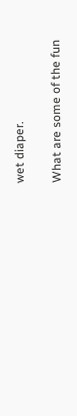wet diaper.

What are some of the fun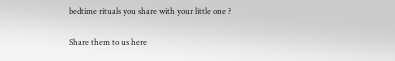bedtime rituals you share with your little one ?

Share them to us here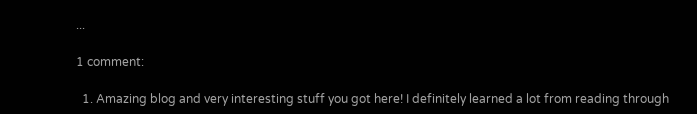...

1 comment:

  1. Amazing blog and very interesting stuff you got here! I definitely learned a lot from reading through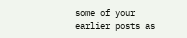some of your earlier posts as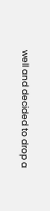well and decided to drop a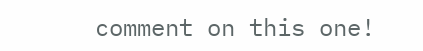comment on this one!